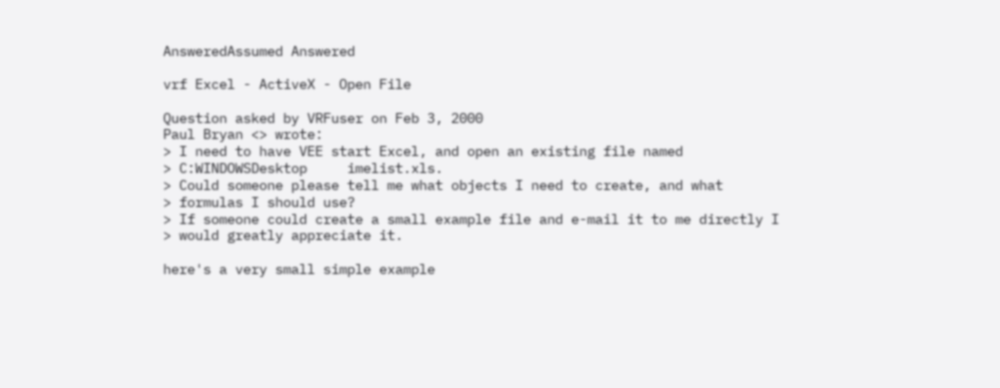AnsweredAssumed Answered

vrf Excel - ActiveX - Open File

Question asked by VRFuser on Feb 3, 2000
Paul Bryan <> wrote:
> I need to have VEE start Excel, and open an existing file named
> C:WINDOWSDesktop     imelist.xls.
> Could someone please tell me what objects I need to create, and what
> formulas I should use?
> If someone could create a small example file and e-mail it to me directly I
> would greatly appreciate it.

here's a very small simple example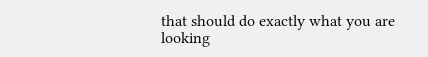that should do exactly what you are looking